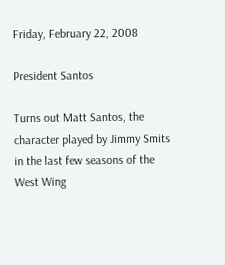Friday, February 22, 2008

President Santos

Turns out Matt Santos, the character played by Jimmy Smits in the last few seasons of the West Wing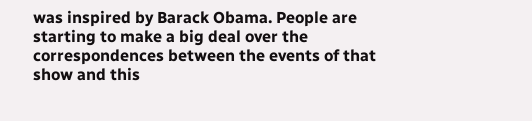was inspired by Barack Obama. People are starting to make a big deal over the correspondences between the events of that show and this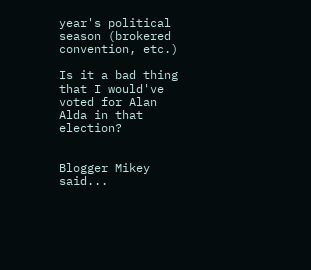year's political season (brokered convention, etc.)

Is it a bad thing that I would've voted for Alan Alda in that election?


Blogger Mikey said...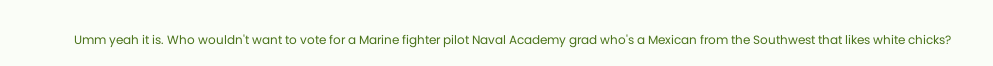Umm yeah it is. Who wouldn't want to vote for a Marine fighter pilot Naval Academy grad who's a Mexican from the Southwest that likes white chicks?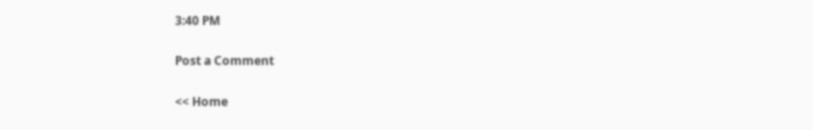3:40 PM

Post a Comment

<< Home